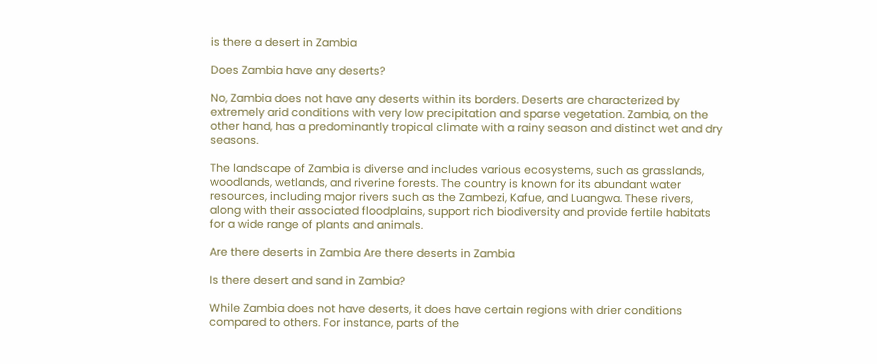is there a desert in Zambia

Does Zambia have any deserts?

No, Zambia does not have any deserts within its borders. Deserts are characterized by extremely arid conditions with very low precipitation and sparse vegetation. Zambia, on the other hand, has a predominantly tropical climate with a rainy season and distinct wet and dry seasons.

The landscape of Zambia is diverse and includes various ecosystems, such as grasslands, woodlands, wetlands, and riverine forests. The country is known for its abundant water resources, including major rivers such as the Zambezi, Kafue, and Luangwa. These rivers, along with their associated floodplains, support rich biodiversity and provide fertile habitats for a wide range of plants and animals.

Are there deserts in Zambia Are there deserts in Zambia

Is there desert and sand in Zambia?

While Zambia does not have deserts, it does have certain regions with drier conditions compared to others. For instance, parts of the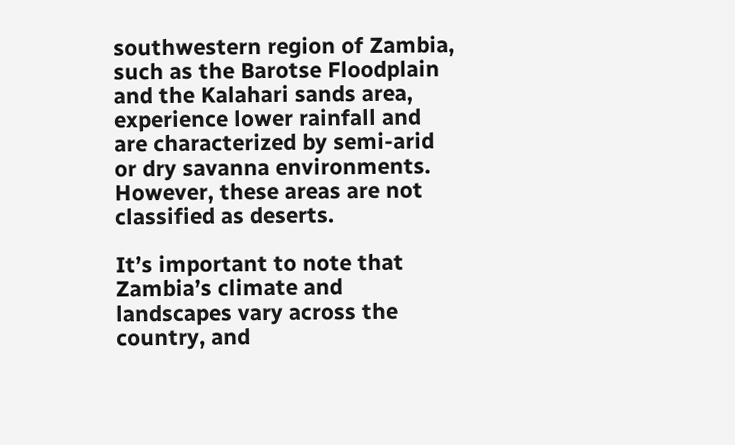southwestern region of Zambia, such as the Barotse Floodplain and the Kalahari sands area, experience lower rainfall and are characterized by semi-arid or dry savanna environments. However, these areas are not classified as deserts.

It’s important to note that Zambia’s climate and landscapes vary across the country, and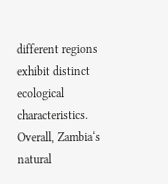different regions exhibit distinct ecological characteristics. Overall, Zambia‘s natural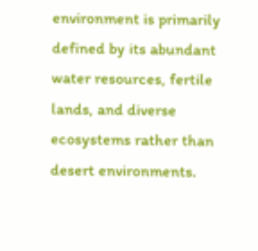environment is primarily defined by its abundant water resources, fertile lands, and diverse ecosystems rather than desert environments.